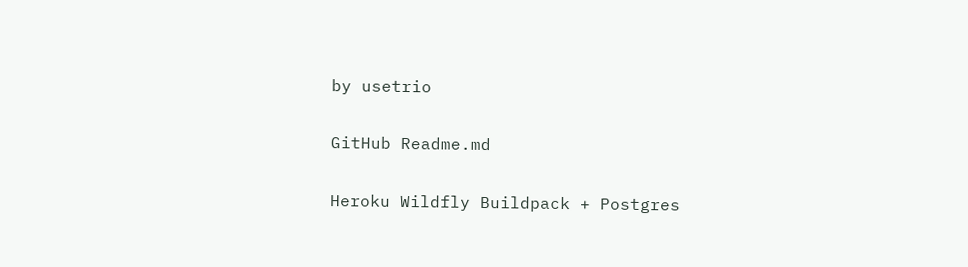by usetrio

GitHub Readme.md

Heroku Wildfly Buildpack + Postgres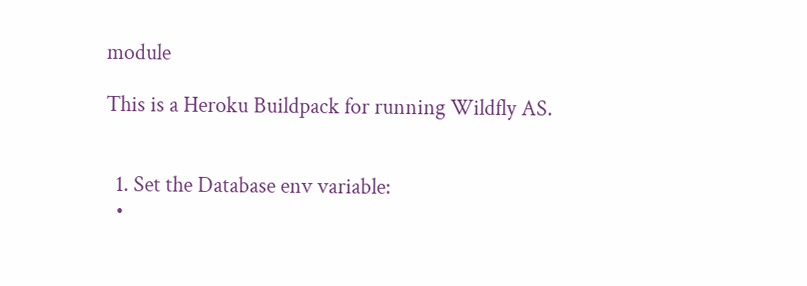module

This is a Heroku Buildpack for running Wildfly AS.


  1. Set the Database env variable:
  •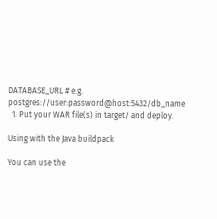DATABASE_URL # e.g. postgres://user:password@host:5432/db_name
  1. Put your WAR file(s) in target/ and deploy.

Using with the Java buildpack

You can use the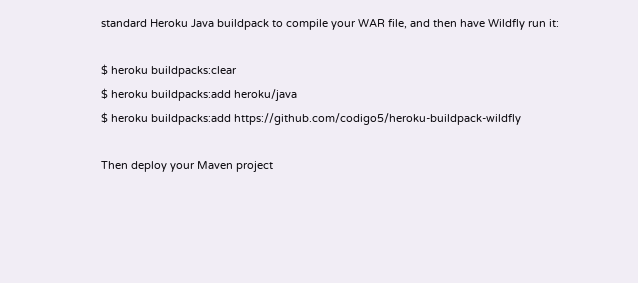standard Heroku Java buildpack to compile your WAR file, and then have Wildfly run it:

$ heroku buildpacks:clear
$ heroku buildpacks:add heroku/java
$ heroku buildpacks:add https://github.com/codigo5/heroku-buildpack-wildfly

Then deploy your Maven project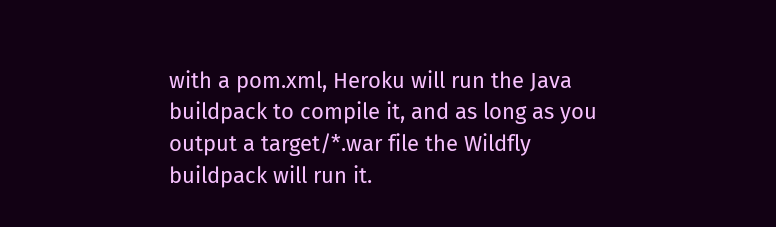with a pom.xml, Heroku will run the Java buildpack to compile it, and as long as you output a target/*.war file the Wildfly buildpack will run it.